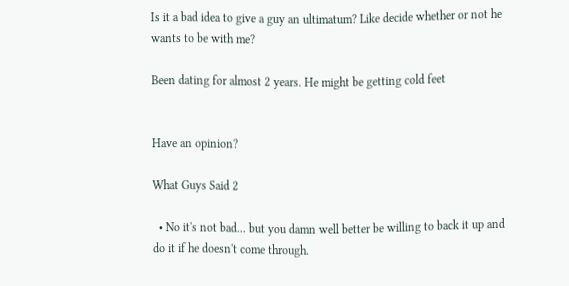Is it a bad idea to give a guy an ultimatum? Like decide whether or not he wants to be with me?

Been dating for almost 2 years. He might be getting cold feet


Have an opinion?

What Guys Said 2

  • No it's not bad... but you damn well better be willing to back it up and do it if he doesn't come through.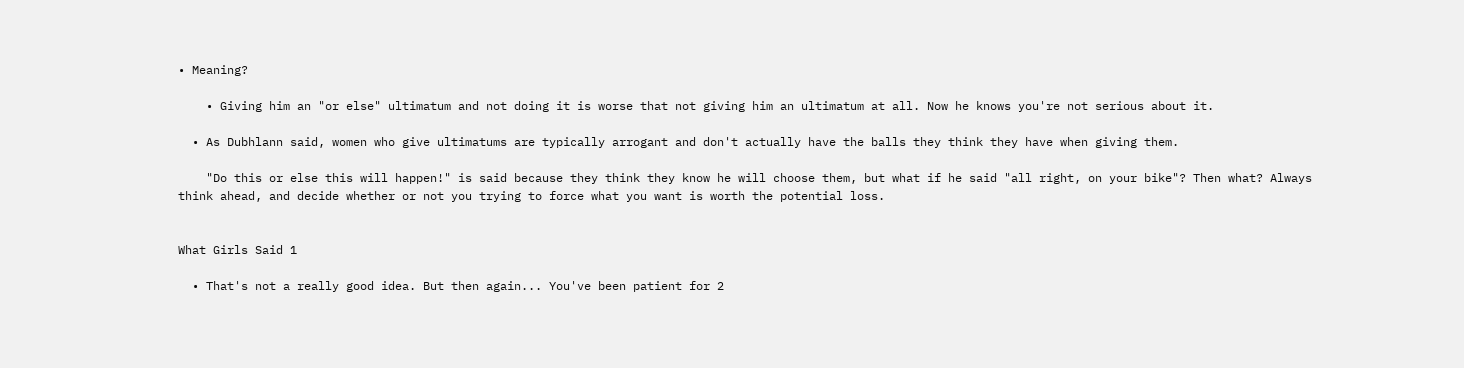• Meaning?

    • Giving him an "or else" ultimatum and not doing it is worse that not giving him an ultimatum at all. Now he knows you're not serious about it.

  • As Dubhlann said, women who give ultimatums are typically arrogant and don't actually have the balls they think they have when giving them.

    "Do this or else this will happen!" is said because they think they know he will choose them, but what if he said "all right, on your bike"? Then what? Always think ahead, and decide whether or not you trying to force what you want is worth the potential loss.


What Girls Said 1

  • That's not a really good idea. But then again... You've been patient for 2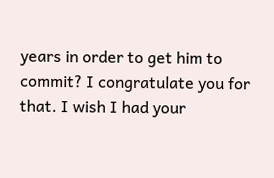years in order to get him to commit? I congratulate you for that. I wish I had your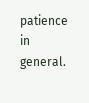patience in general.